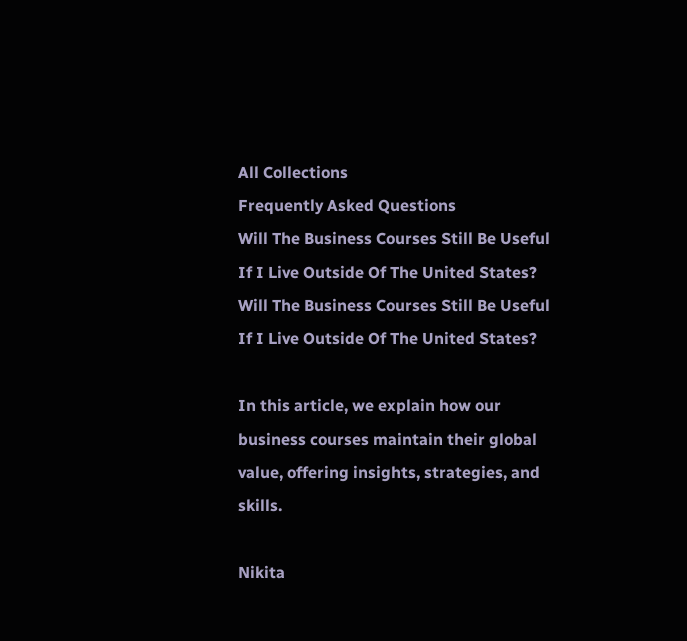All Collections
Frequently Asked Questions
Will The Business Courses Still Be Useful If I Live Outside Of The United States?
Will The Business Courses Still Be Useful If I Live Outside Of The United States?

In this article, we explain how our business courses maintain their global value, offering insights, strategies, and skills.

Nikita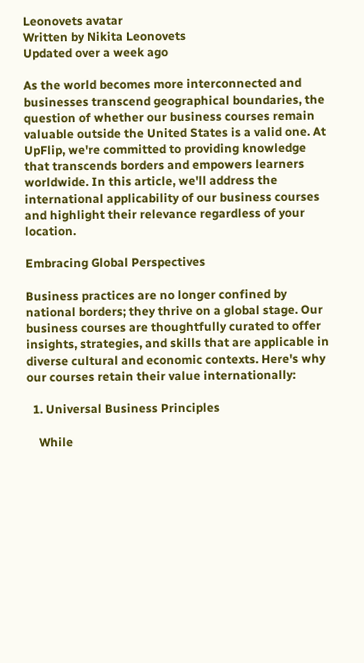Leonovets avatar
Written by Nikita Leonovets
Updated over a week ago

As the world becomes more interconnected and businesses transcend geographical boundaries, the question of whether our business courses remain valuable outside the United States is a valid one. At UpFlip, we're committed to providing knowledge that transcends borders and empowers learners worldwide. In this article, we'll address the international applicability of our business courses and highlight their relevance regardless of your location.

Embracing Global Perspectives

Business practices are no longer confined by national borders; they thrive on a global stage. Our business courses are thoughtfully curated to offer insights, strategies, and skills that are applicable in diverse cultural and economic contexts. Here's why our courses retain their value internationally:

  1. Universal Business Principles

    While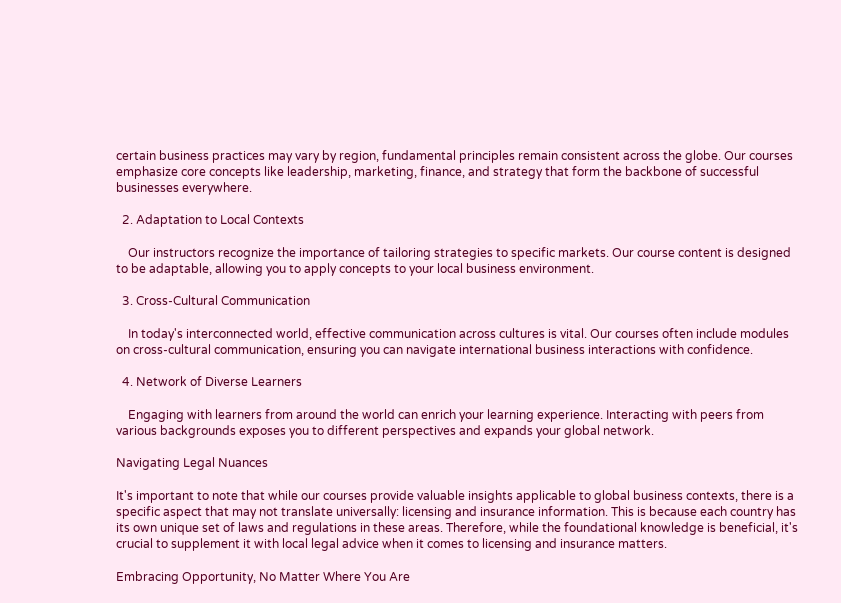certain business practices may vary by region, fundamental principles remain consistent across the globe. Our courses emphasize core concepts like leadership, marketing, finance, and strategy that form the backbone of successful businesses everywhere.

  2. Adaptation to Local Contexts

    Our instructors recognize the importance of tailoring strategies to specific markets. Our course content is designed to be adaptable, allowing you to apply concepts to your local business environment.

  3. Cross-Cultural Communication

    In today's interconnected world, effective communication across cultures is vital. Our courses often include modules on cross-cultural communication, ensuring you can navigate international business interactions with confidence.

  4. Network of Diverse Learners

    Engaging with learners from around the world can enrich your learning experience. Interacting with peers from various backgrounds exposes you to different perspectives and expands your global network.

Navigating Legal Nuances

It's important to note that while our courses provide valuable insights applicable to global business contexts, there is a specific aspect that may not translate universally: licensing and insurance information. This is because each country has its own unique set of laws and regulations in these areas. Therefore, while the foundational knowledge is beneficial, it's crucial to supplement it with local legal advice when it comes to licensing and insurance matters.

Embracing Opportunity, No Matter Where You Are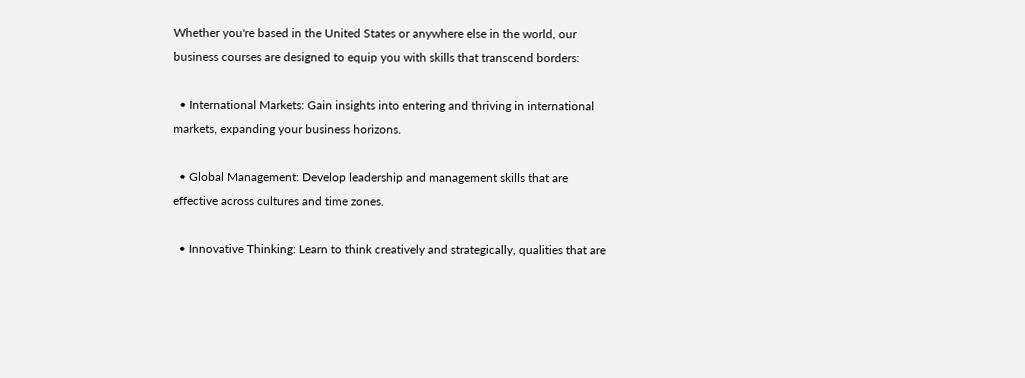Whether you're based in the United States or anywhere else in the world, our business courses are designed to equip you with skills that transcend borders:

  • International Markets: Gain insights into entering and thriving in international markets, expanding your business horizons.

  • Global Management: Develop leadership and management skills that are effective across cultures and time zones.

  • Innovative Thinking: Learn to think creatively and strategically, qualities that are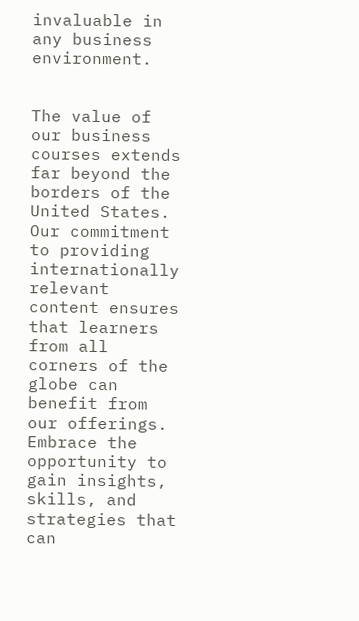invaluable in any business environment.


The value of our business courses extends far beyond the borders of the United States. Our commitment to providing internationally relevant content ensures that learners from all corners of the globe can benefit from our offerings. Embrace the opportunity to gain insights, skills, and strategies that can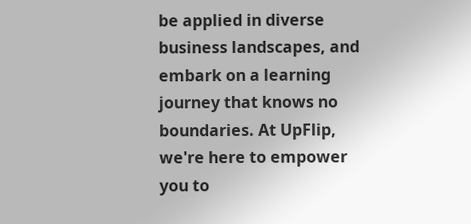be applied in diverse business landscapes, and embark on a learning journey that knows no boundaries. At UpFlip, we're here to empower you to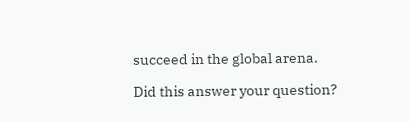succeed in the global arena.

Did this answer your question?